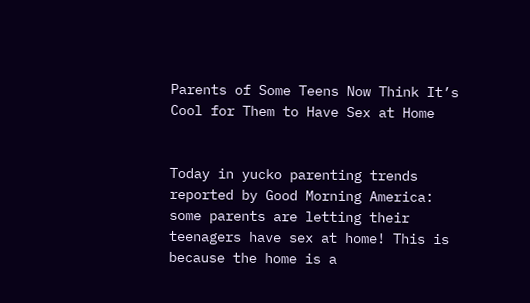Parents of Some Teens Now Think It’s Cool for Them to Have Sex at Home


Today in yucko parenting trends reported by Good Morning America: some parents are letting their teenagers have sex at home! This is because the home is a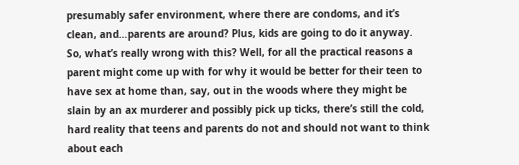presumably safer environment, where there are condoms, and it’s clean, and…parents are around? Plus, kids are going to do it anyway. So, what’s really wrong with this? Well, for all the practical reasons a parent might come up with for why it would be better for their teen to have sex at home than, say, out in the woods where they might be slain by an ax murderer and possibly pick up ticks, there’s still the cold, hard reality that teens and parents do not and should not want to think about each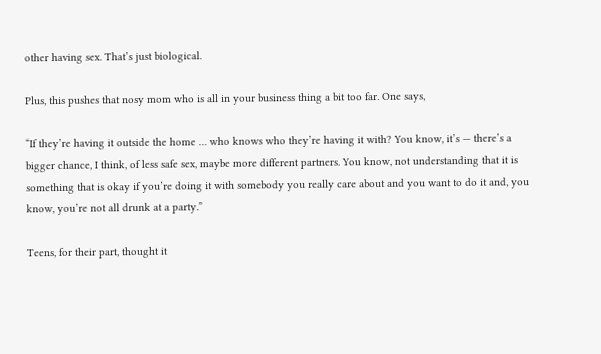other having sex. That’s just biological.

Plus, this pushes that nosy mom who is all in your business thing a bit too far. One says,

“If they’re having it outside the home … who knows who they’re having it with? You know, it’s — there’s a bigger chance, I think, of less safe sex, maybe more different partners. You know, not understanding that it is something that is okay if you’re doing it with somebody you really care about and you want to do it and, you know, you’re not all drunk at a party.”

Teens, for their part, thought it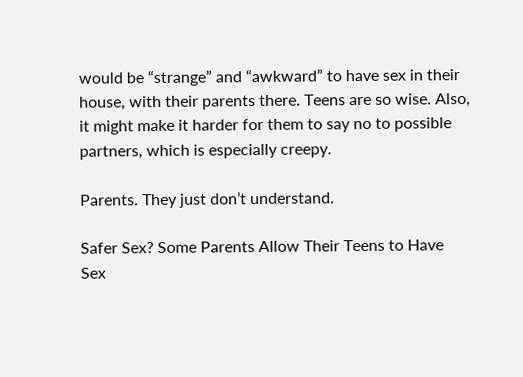would be “strange” and “awkward” to have sex in their house, with their parents there. Teens are so wise. Also, it might make it harder for them to say no to possible partners, which is especially creepy.

Parents. They just don’t understand.

Safer Sex? Some Parents Allow Their Teens to Have Sex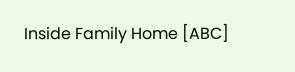Inside Family Home [ABC]